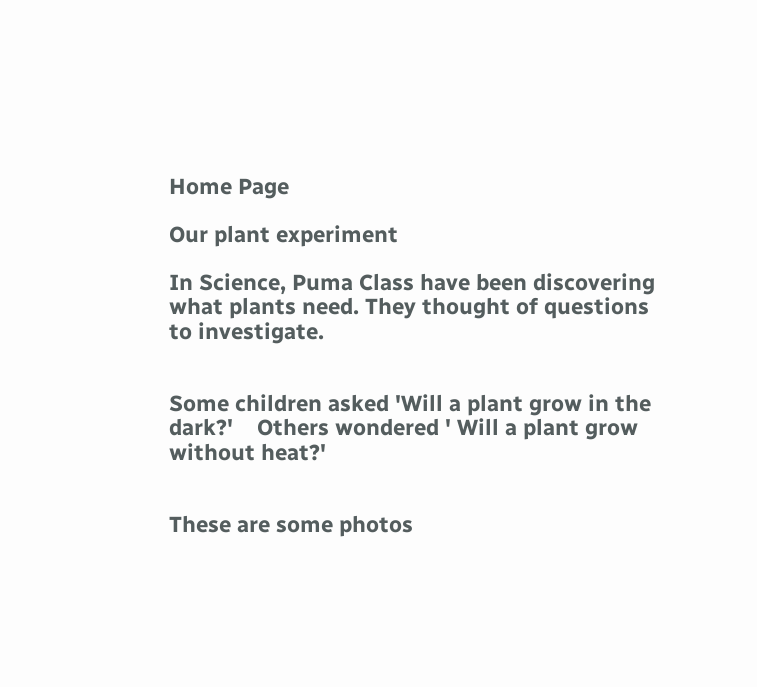Home Page

Our plant experiment

In Science, Puma Class have been discovering what plants need. They thought of questions to investigate.


Some children asked 'Will a plant grow in the dark?'    Others wondered ' Will a plant grow without heat?'


These are some photos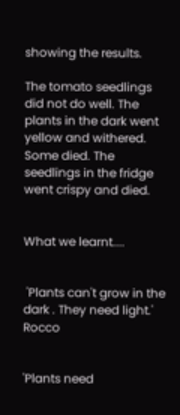showing the results.

The tomato seedlings did not do well. The plants in the dark went yellow and withered. Some died. The seedlings in the fridge went crispy and died.


What we learnt....


 'Plants can't grow in the dark . They need light.' Rocco


'Plants need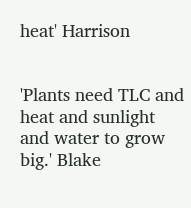heat' Harrison


'Plants need TLC and heat and sunlight and water to grow big.' Blake